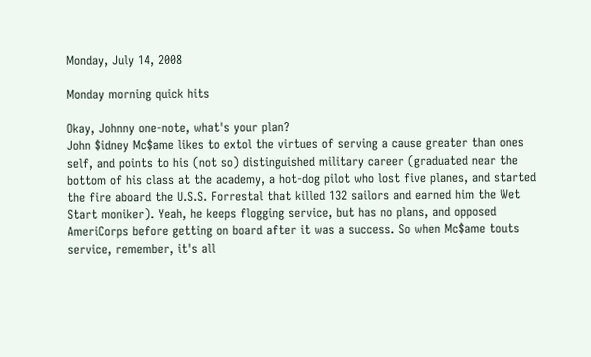Monday, July 14, 2008

Monday morning quick hits

Okay, Johnny one-note, what's your plan?
John $idney Mc$ame likes to extol the virtues of serving a cause greater than ones self, and points to his (not so) distinguished military career (graduated near the bottom of his class at the academy, a hot-dog pilot who lost five planes, and started the fire aboard the U.S.S. Forrestal that killed 132 sailors and earned him the Wet Start moniker). Yeah, he keeps flogging service, but has no plans, and opposed AmeriCorps before getting on board after it was a success. So when Mc$ame touts service, remember, it's all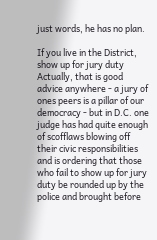just words, he has no plan.

If you live in the District, show up for jury duty
Actually, that is good advice anywhere - a jury of ones peers is a pillar of our democracy - but in D.C. one judge has had quite enough of scofflaws blowing off their civic responsibilities and is ordering that those who fail to show up for jury duty be rounded up by the police and brought before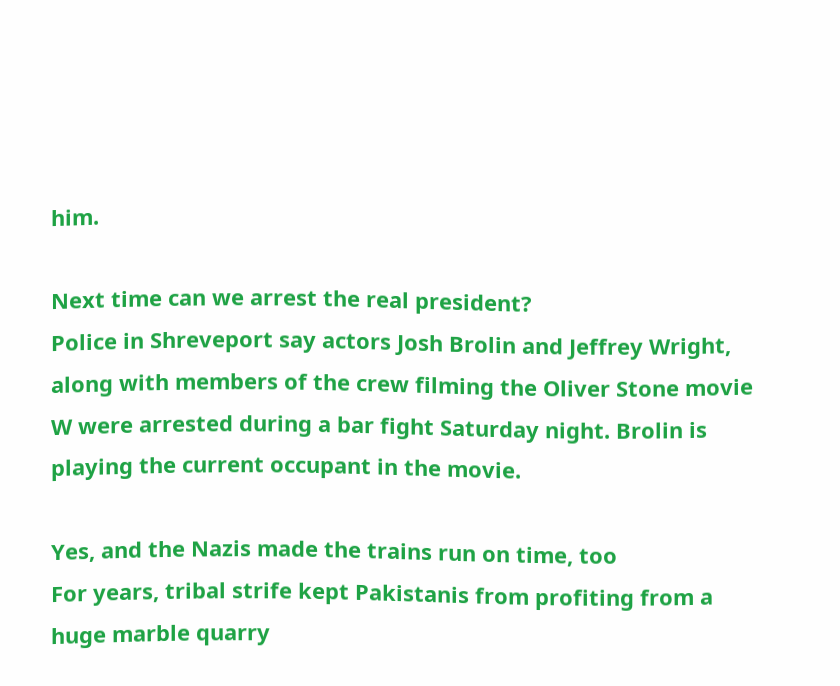him.

Next time can we arrest the real president?
Police in Shreveport say actors Josh Brolin and Jeffrey Wright, along with members of the crew filming the Oliver Stone movie W were arrested during a bar fight Saturday night. Brolin is playing the current occupant in the movie.

Yes, and the Nazis made the trains run on time, too
For years, tribal strife kept Pakistanis from profiting from a huge marble quarry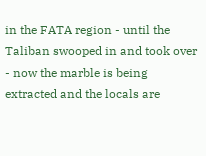in the FATA region - until the Taliban swooped in and took over - now the marble is being extracted and the locals are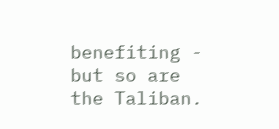benefiting - but so are the Taliban.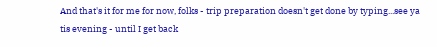And that's it for me for now, folks - trip preparation doesn't get done by typing...see ya tis evening - until I get back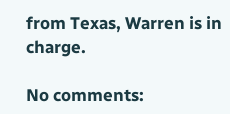from Texas, Warren is in charge.

No comments: